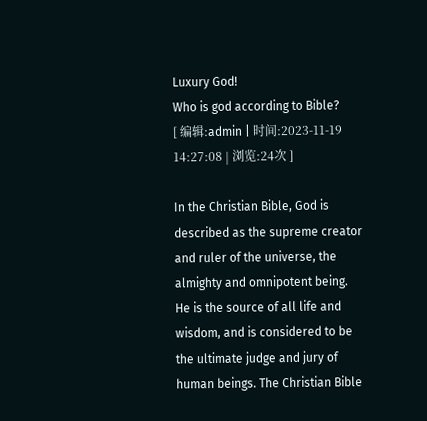Luxury God!
Who is god according to Bible?
[ 编辑:admin | 时间:2023-11-19 14:27:08 | 浏览:24次 ]

In the Christian Bible, God is described as the supreme creator and ruler of the universe, the almighty and omnipotent being. He is the source of all life and wisdom, and is considered to be the ultimate judge and jury of human beings. The Christian Bible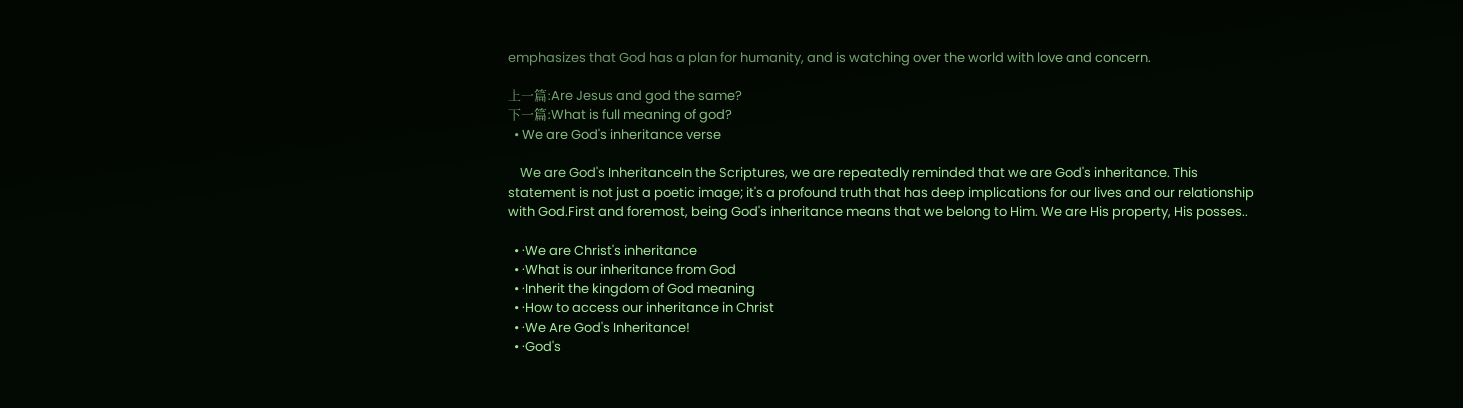emphasizes that God has a plan for humanity, and is watching over the world with love and concern.

上一篇:Are Jesus and god the same?
下一篇:What is full meaning of god?
  • We are God's inheritance verse

    We are God's InheritanceIn the Scriptures, we are repeatedly reminded that we are God's inheritance. This statement is not just a poetic image; it's a profound truth that has deep implications for our lives and our relationship with God.First and foremost, being God's inheritance means that we belong to Him. We are His property, His posses..

  • ·We are Christ's inheritance
  • ·What is our inheritance from God
  • ·Inherit the kingdom of God meaning
  • ·How to access our inheritance in Christ
  • ·We Are God's Inheritance!
  • ·God's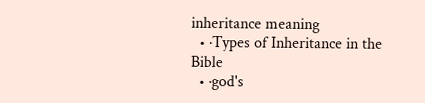inheritance meaning
  • ·Types of Inheritance in the Bible
  • ·god's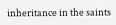inheritance in the saints